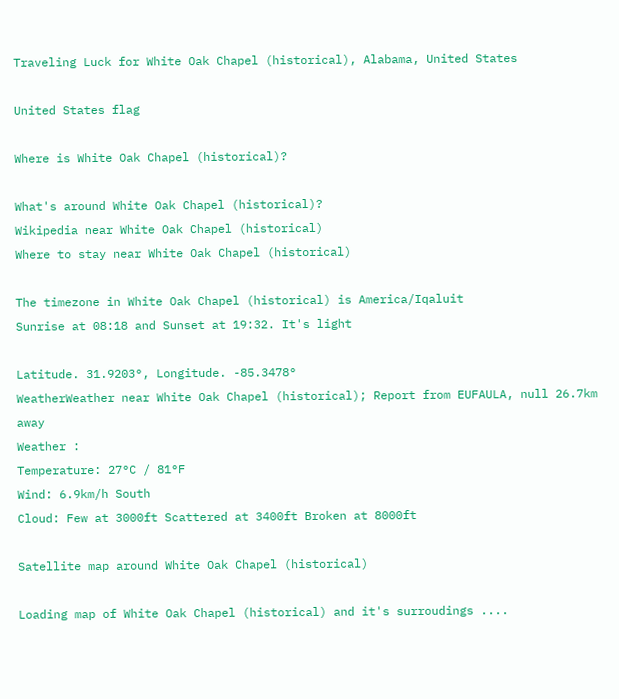Traveling Luck for White Oak Chapel (historical), Alabama, United States

United States flag

Where is White Oak Chapel (historical)?

What's around White Oak Chapel (historical)?
Wikipedia near White Oak Chapel (historical)
Where to stay near White Oak Chapel (historical)

The timezone in White Oak Chapel (historical) is America/Iqaluit
Sunrise at 08:18 and Sunset at 19:32. It's light

Latitude. 31.9203°, Longitude. -85.3478°
WeatherWeather near White Oak Chapel (historical); Report from EUFAULA, null 26.7km away
Weather :
Temperature: 27°C / 81°F
Wind: 6.9km/h South
Cloud: Few at 3000ft Scattered at 3400ft Broken at 8000ft

Satellite map around White Oak Chapel (historical)

Loading map of White Oak Chapel (historical) and it's surroudings ....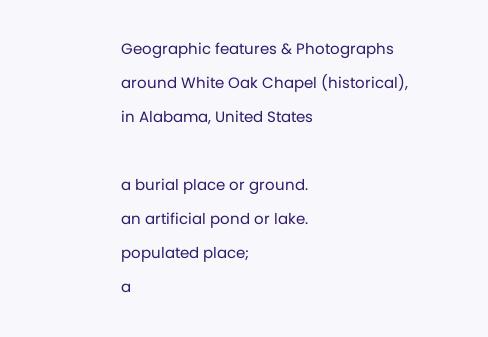Geographic features & Photographs around White Oak Chapel (historical), in Alabama, United States

a burial place or ground.
an artificial pond or lake.
populated place;
a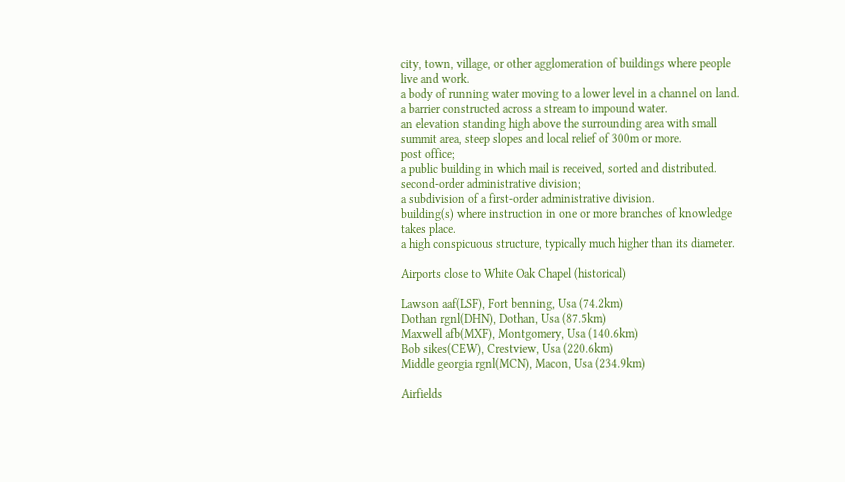city, town, village, or other agglomeration of buildings where people live and work.
a body of running water moving to a lower level in a channel on land.
a barrier constructed across a stream to impound water.
an elevation standing high above the surrounding area with small summit area, steep slopes and local relief of 300m or more.
post office;
a public building in which mail is received, sorted and distributed.
second-order administrative division;
a subdivision of a first-order administrative division.
building(s) where instruction in one or more branches of knowledge takes place.
a high conspicuous structure, typically much higher than its diameter.

Airports close to White Oak Chapel (historical)

Lawson aaf(LSF), Fort benning, Usa (74.2km)
Dothan rgnl(DHN), Dothan, Usa (87.5km)
Maxwell afb(MXF), Montgomery, Usa (140.6km)
Bob sikes(CEW), Crestview, Usa (220.6km)
Middle georgia rgnl(MCN), Macon, Usa (234.9km)

Airfields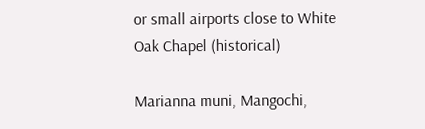or small airports close to White Oak Chapel (historical)

Marianna muni, Mangochi,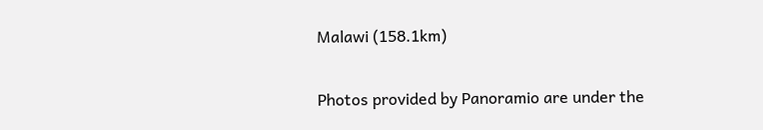Malawi (158.1km)

Photos provided by Panoramio are under the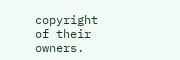copyright of their owners.